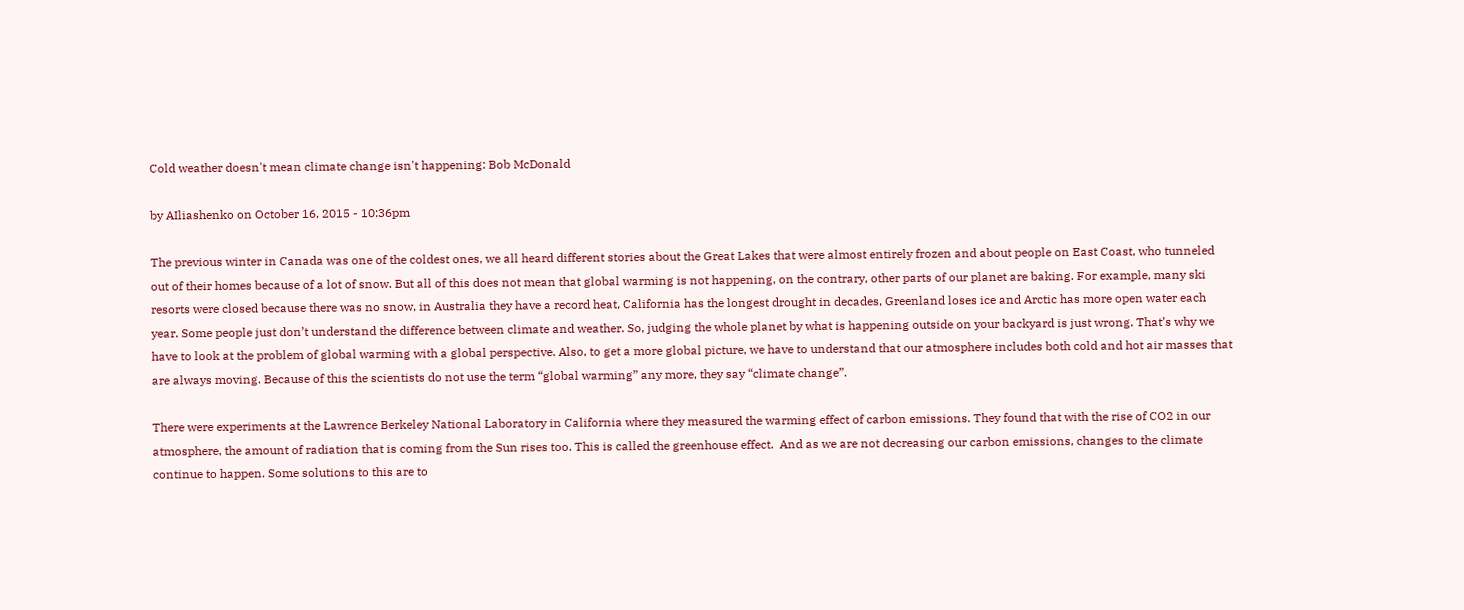Cold weather doesn't mean climate change isn't happening: Bob McDonald

by AIliashenko on October 16, 2015 - 10:36pm

The previous winter in Canada was one of the coldest ones, we all heard different stories about the Great Lakes that were almost entirely frozen and about people on East Coast, who tunneled out of their homes because of a lot of snow. But all of this does not mean that global warming is not happening, on the contrary, other parts of our planet are baking. For example, many ski resorts were closed because there was no snow, in Australia they have a record heat, California has the longest drought in decades, Greenland loses ice and Arctic has more open water each year. Some people just don’t understand the difference between climate and weather. So, judging the whole planet by what is happening outside on your backyard is just wrong. That’s why we have to look at the problem of global warming with a global perspective. Also, to get a more global picture, we have to understand that our atmosphere includes both cold and hot air masses that are always moving. Because of this the scientists do not use the term “global warming” any more, they say “climate change”.

There were experiments at the Lawrence Berkeley National Laboratory in California where they measured the warming effect of carbon emissions. They found that with the rise of CO2 in our atmosphere, the amount of radiation that is coming from the Sun rises too. This is called the greenhouse effect.  And as we are not decreasing our carbon emissions, changes to the climate continue to happen. Some solutions to this are to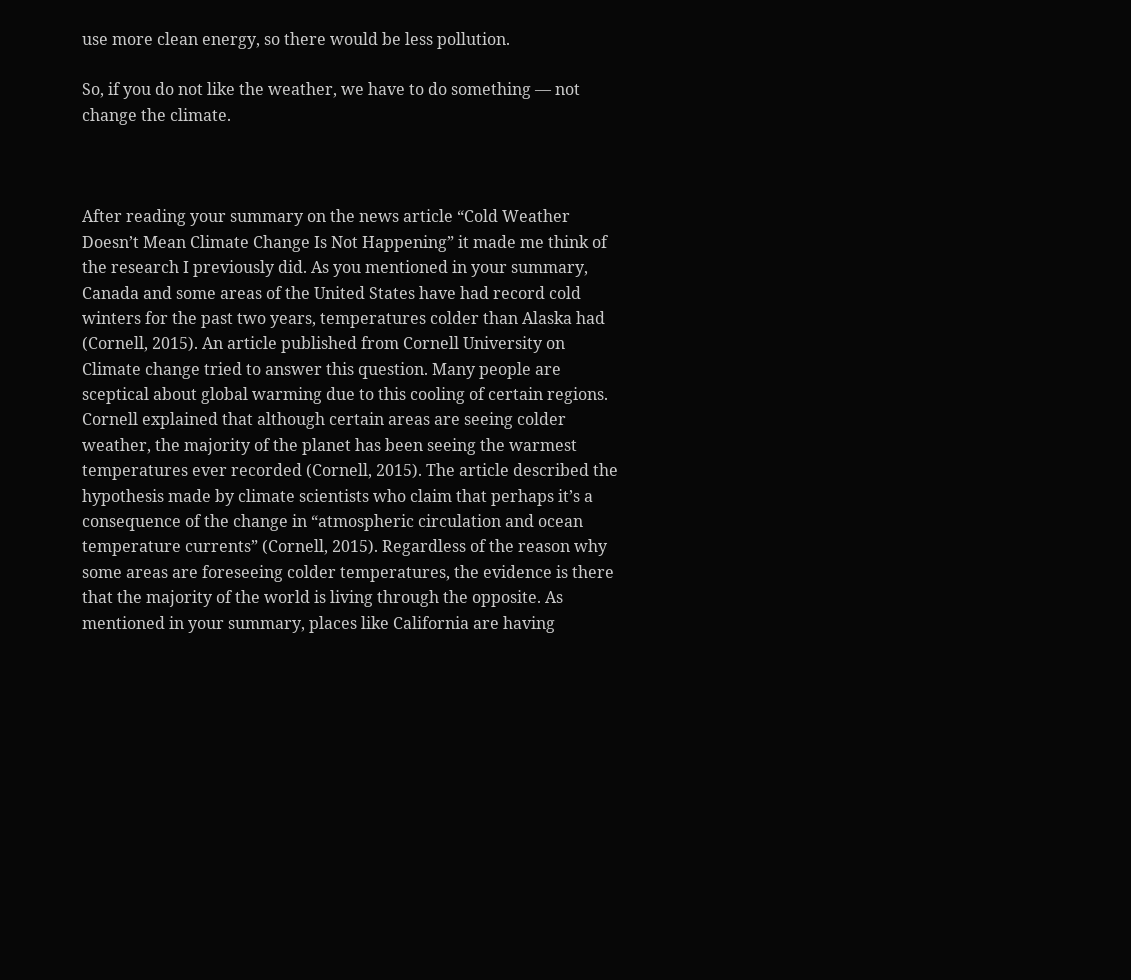use more clean energy, so there would be less pollution.

So, if you do not like the weather, we have to do something ― not change the climate.



After reading your summary on the news article “Cold Weather Doesn’t Mean Climate Change Is Not Happening” it made me think of the research I previously did. As you mentioned in your summary, Canada and some areas of the United States have had record cold winters for the past two years, temperatures colder than Alaska had (Cornell, 2015). An article published from Cornell University on Climate change tried to answer this question. Many people are sceptical about global warming due to this cooling of certain regions. Cornell explained that although certain areas are seeing colder weather, the majority of the planet has been seeing the warmest temperatures ever recorded (Cornell, 2015). The article described the hypothesis made by climate scientists who claim that perhaps it’s a consequence of the change in “atmospheric circulation and ocean temperature currents” (Cornell, 2015). Regardless of the reason why some areas are foreseeing colder temperatures, the evidence is there that the majority of the world is living through the opposite. As mentioned in your summary, places like California are having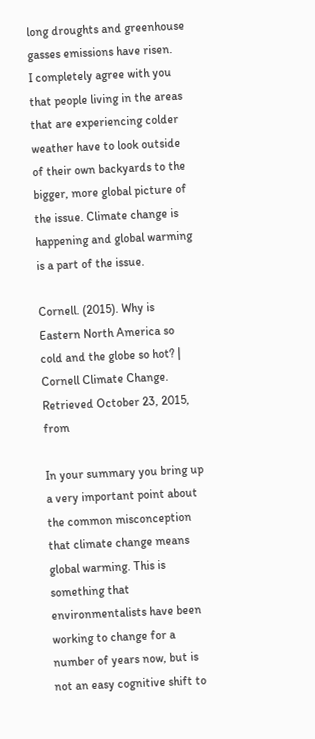long droughts and greenhouse gasses emissions have risen.
I completely agree with you that people living in the areas that are experiencing colder weather have to look outside of their own backyards to the bigger, more global picture of the issue. Climate change is happening and global warming is a part of the issue.

Cornell. (2015). Why is Eastern North America so cold and the globe so hot? | Cornell Climate Change. Retrieved October 23, 2015, from

In your summary you bring up a very important point about the common misconception that climate change means global warming. This is something that environmentalists have been working to change for a number of years now, but is not an easy cognitive shift to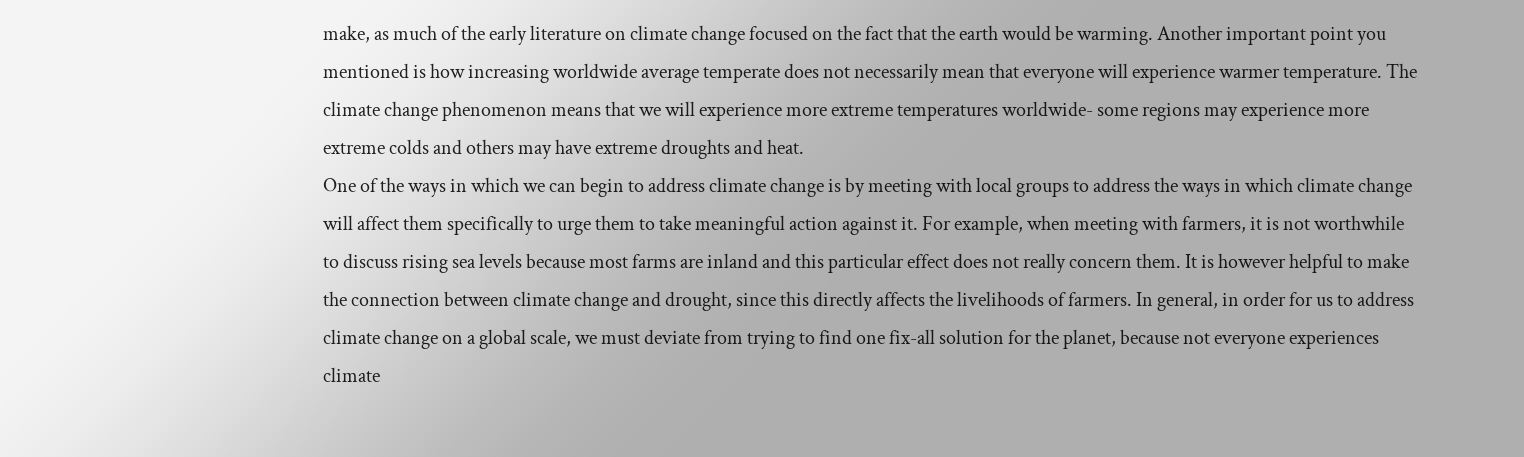make, as much of the early literature on climate change focused on the fact that the earth would be warming. Another important point you mentioned is how increasing worldwide average temperate does not necessarily mean that everyone will experience warmer temperature. The climate change phenomenon means that we will experience more extreme temperatures worldwide- some regions may experience more extreme colds and others may have extreme droughts and heat.
One of the ways in which we can begin to address climate change is by meeting with local groups to address the ways in which climate change will affect them specifically to urge them to take meaningful action against it. For example, when meeting with farmers, it is not worthwhile to discuss rising sea levels because most farms are inland and this particular effect does not really concern them. It is however helpful to make the connection between climate change and drought, since this directly affects the livelihoods of farmers. In general, in order for us to address climate change on a global scale, we must deviate from trying to find one fix-all solution for the planet, because not everyone experiences climate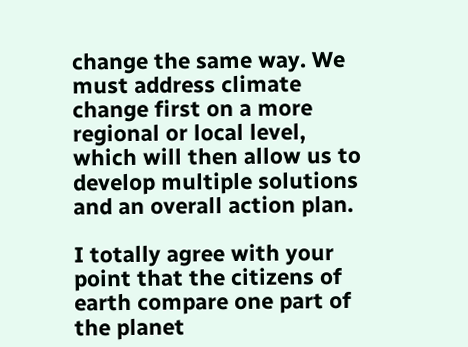change the same way. We must address climate change first on a more regional or local level, which will then allow us to develop multiple solutions and an overall action plan.

I totally agree with your point that the citizens of earth compare one part of the planet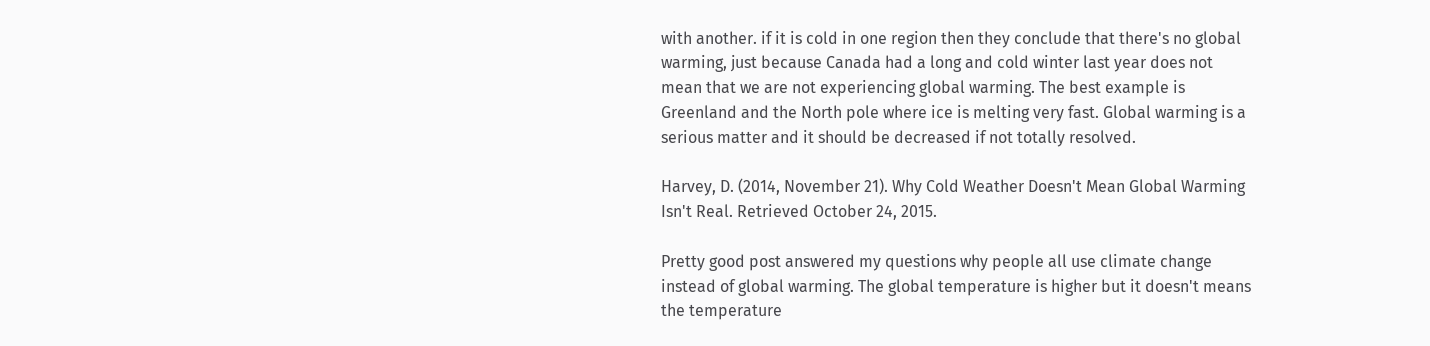with another. if it is cold in one region then they conclude that there's no global warming, just because Canada had a long and cold winter last year does not mean that we are not experiencing global warming. The best example is Greenland and the North pole where ice is melting very fast. Global warming is a serious matter and it should be decreased if not totally resolved.

Harvey, D. (2014, November 21). Why Cold Weather Doesn't Mean Global Warming Isn't Real. Retrieved October 24, 2015.

Pretty good post answered my questions why people all use climate change instead of global warming. The global temperature is higher but it doesn't means the temperature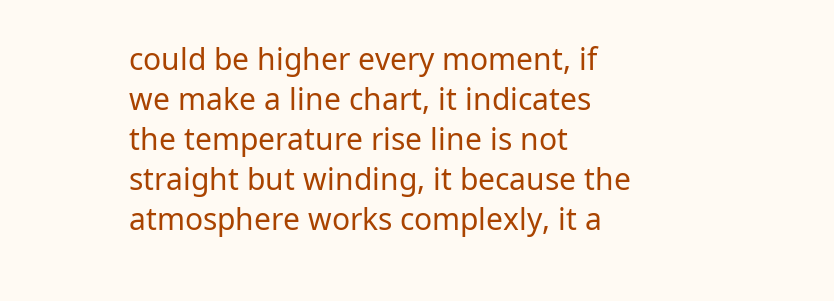could be higher every moment, if we make a line chart, it indicates the temperature rise line is not straight but winding, it because the atmosphere works complexly, it a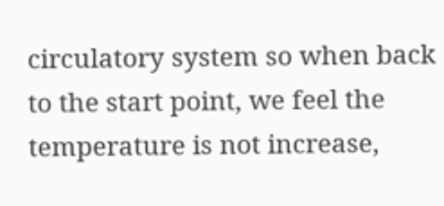circulatory system so when back to the start point, we feel the temperature is not increase,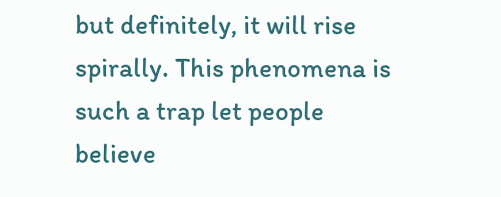but definitely, it will rise spirally. This phenomena is such a trap let people believe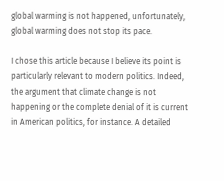global warming is not happened, unfortunately, global warming does not stop its pace.

I chose this article because I believe its point is particularly relevant to modern politics. Indeed, the argument that climate change is not happening or the complete denial of it is current in American politics, for instance. A detailed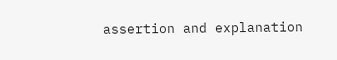assertion and explanation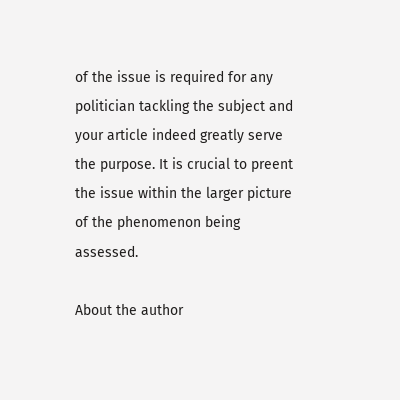of the issue is required for any politician tackling the subject and your article indeed greatly serve the purpose. It is crucial to preent the issue within the larger picture of the phenomenon being assessed.

About the author